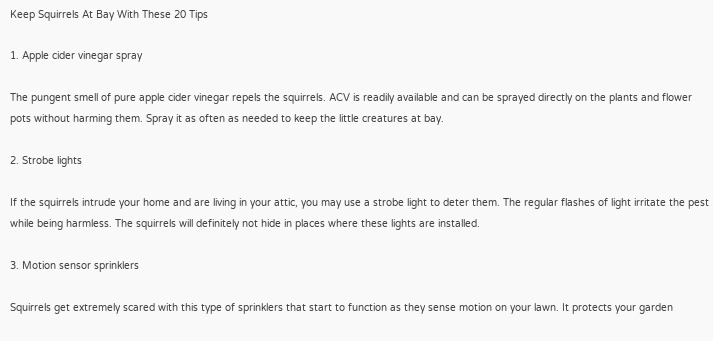Keep Squirrels At Bay With These 20 Tips

1. Apple cider vinegar spray

The pungent smell of pure apple cider vinegar repels the squirrels. ACV is readily available and can be sprayed directly on the plants and flower pots without harming them. Spray it as often as needed to keep the little creatures at bay.

2. Strobe lights

If the squirrels intrude your home and are living in your attic, you may use a strobe light to deter them. The regular flashes of light irritate the pest while being harmless. The squirrels will definitely not hide in places where these lights are installed.

3. Motion sensor sprinklers

Squirrels get extremely scared with this type of sprinklers that start to function as they sense motion on your lawn. It protects your garden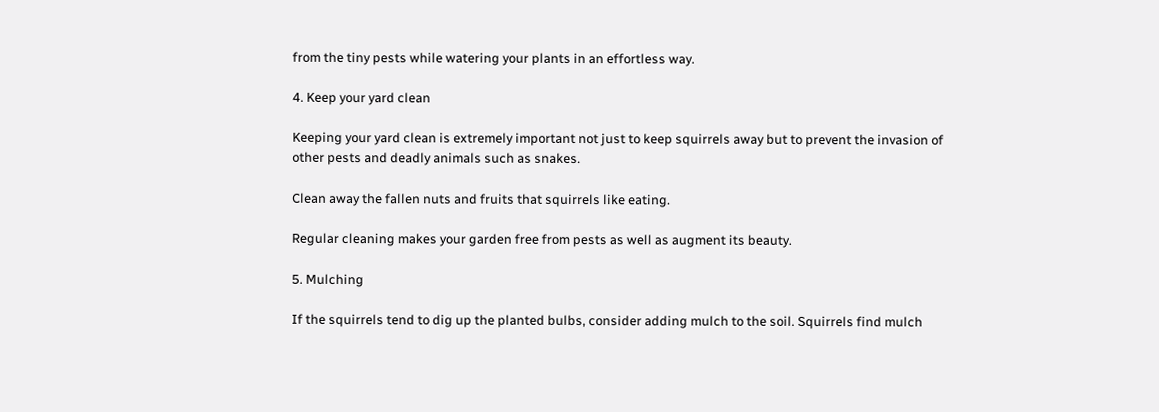from the tiny pests while watering your plants in an effortless way.

4. Keep your yard clean

Keeping your yard clean is extremely important not just to keep squirrels away but to prevent the invasion of other pests and deadly animals such as snakes.

Clean away the fallen nuts and fruits that squirrels like eating.

Regular cleaning makes your garden free from pests as well as augment its beauty.

5. Mulching

If the squirrels tend to dig up the planted bulbs, consider adding mulch to the soil. Squirrels find mulch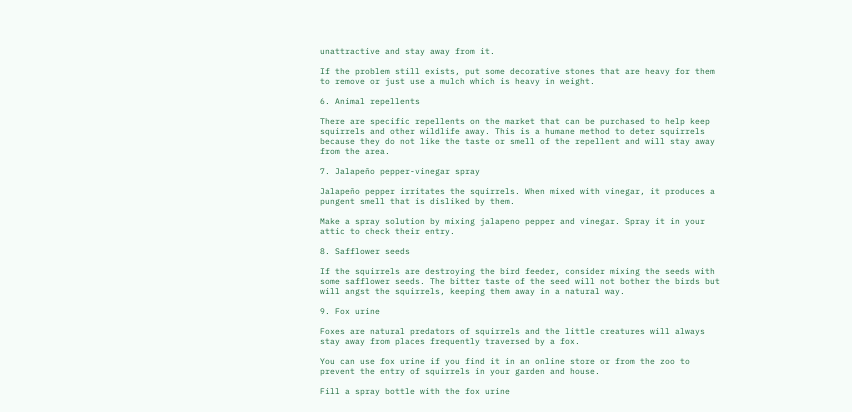unattractive and stay away from it.

If the problem still exists, put some decorative stones that are heavy for them to remove or just use a mulch which is heavy in weight.

6. Animal repellents

There are specific repellents on the market that can be purchased to help keep squirrels and other wildlife away. This is a humane method to deter squirrels because they do not like the taste or smell of the repellent and will stay away from the area.

7. Jalapeño pepper-vinegar spray

Jalapeño pepper irritates the squirrels. When mixed with vinegar, it produces a pungent smell that is disliked by them.

Make a spray solution by mixing jalapeno pepper and vinegar. Spray it in your attic to check their entry.

8. Safflower seeds

If the squirrels are destroying the bird feeder, consider mixing the seeds with some safflower seeds. The bitter taste of the seed will not bother the birds but will angst the squirrels, keeping them away in a natural way.

9. Fox urine

Foxes are natural predators of squirrels and the little creatures will always stay away from places frequently traversed by a fox.

You can use fox urine if you find it in an online store or from the zoo to prevent the entry of squirrels in your garden and house.

Fill a spray bottle with the fox urine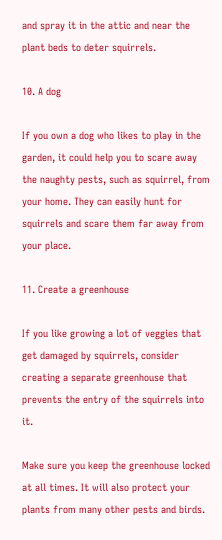and spray it in the attic and near the plant beds to deter squirrels.

10. A dog

If you own a dog who likes to play in the garden, it could help you to scare away the naughty pests, such as squirrel, from your home. They can easily hunt for squirrels and scare them far away from your place.

11. Create a greenhouse

If you like growing a lot of veggies that get damaged by squirrels, consider creating a separate greenhouse that prevents the entry of the squirrels into it.

Make sure you keep the greenhouse locked at all times. It will also protect your plants from many other pests and birds.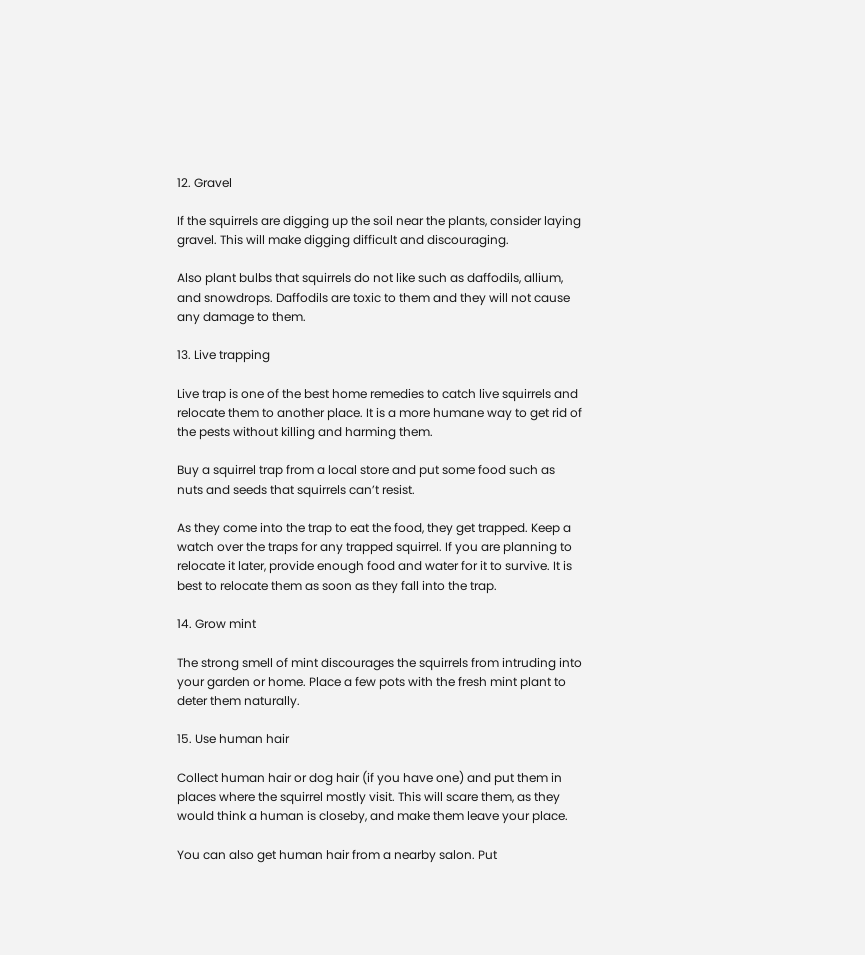12. Gravel

If the squirrels are digging up the soil near the plants, consider laying gravel. This will make digging difficult and discouraging.

Also plant bulbs that squirrels do not like such as daffodils, allium, and snowdrops. Daffodils are toxic to them and they will not cause any damage to them.

13. Live trapping

Live trap is one of the best home remedies to catch live squirrels and relocate them to another place. It is a more humane way to get rid of the pests without killing and harming them.

Buy a squirrel trap from a local store and put some food such as nuts and seeds that squirrels can’t resist.

As they come into the trap to eat the food, they get trapped. Keep a watch over the traps for any trapped squirrel. If you are planning to relocate it later, provide enough food and water for it to survive. It is best to relocate them as soon as they fall into the trap.

14. Grow mint

The strong smell of mint discourages the squirrels from intruding into your garden or home. Place a few pots with the fresh mint plant to deter them naturally.

15. Use human hair

Collect human hair or dog hair (if you have one) and put them in places where the squirrel mostly visit. This will scare them, as they would think a human is closeby, and make them leave your place.

You can also get human hair from a nearby salon. Put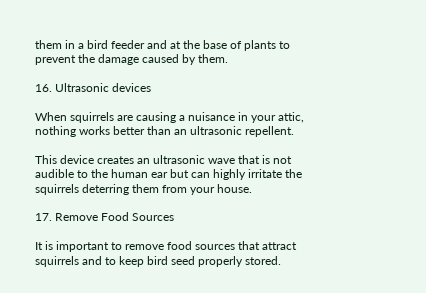them in a bird feeder and at the base of plants to prevent the damage caused by them.

16. Ultrasonic devices

When squirrels are causing a nuisance in your attic, nothing works better than an ultrasonic repellent.

This device creates an ultrasonic wave that is not audible to the human ear but can highly irritate the squirrels deterring them from your house.

17. Remove Food Sources

It is important to remove food sources that attract squirrels and to keep bird seed properly stored.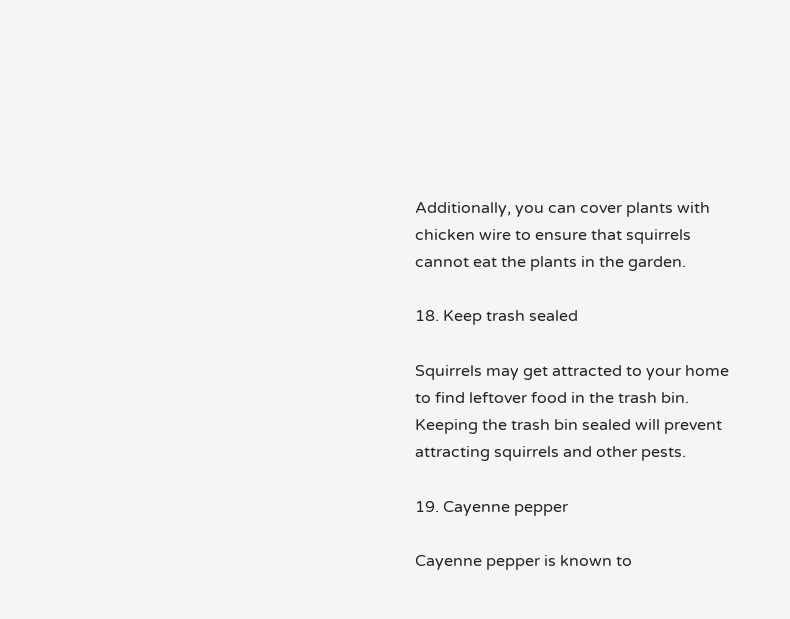Additionally, you can cover plants with chicken wire to ensure that squirrels cannot eat the plants in the garden.

18. Keep trash sealed

Squirrels may get attracted to your home to find leftover food in the trash bin. Keeping the trash bin sealed will prevent attracting squirrels and other pests.

19. Cayenne pepper

Cayenne pepper is known to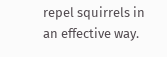repel squirrels in an effective way.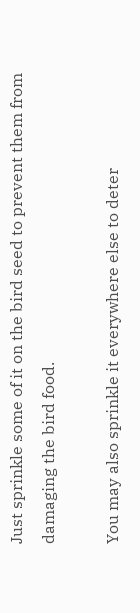Just sprinkle some of it on the bird seed to prevent them from damaging the bird food.

You may also sprinkle it everywhere else to deter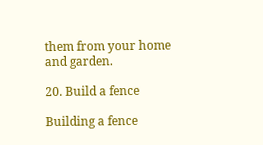them from your home and garden.

20. Build a fence

Building a fence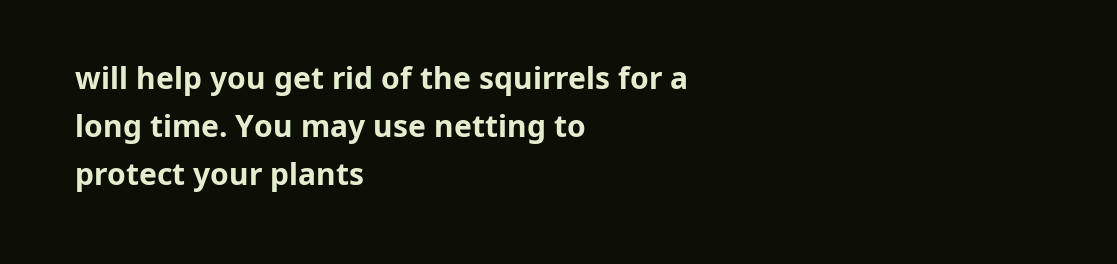will help you get rid of the squirrels for a long time. You may use netting to protect your plants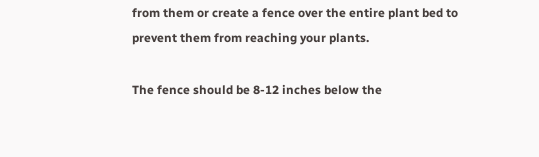from them or create a fence over the entire plant bed to prevent them from reaching your plants.

The fence should be 8-12 inches below the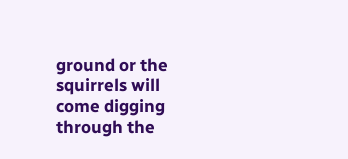ground or the squirrels will come digging through the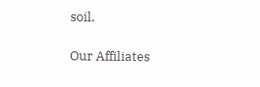soil.

Our Affiliates